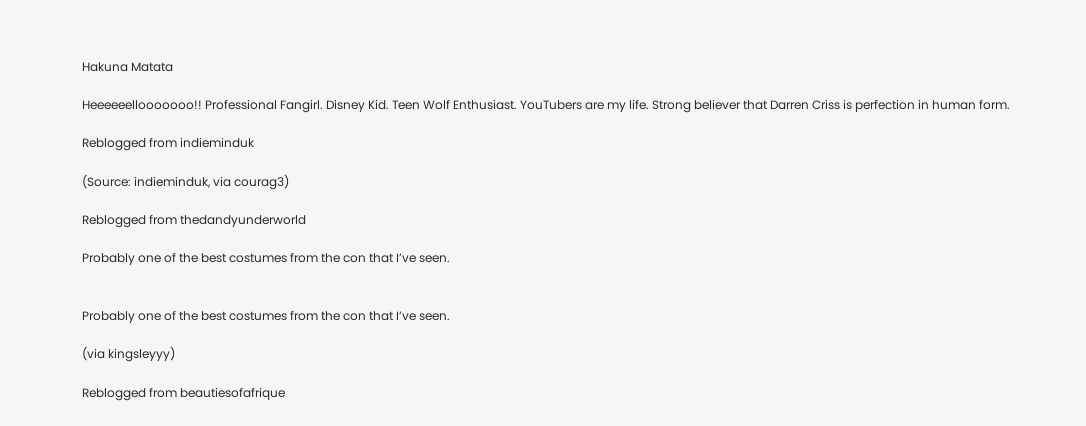Hakuna Matata

Heeeeeellooooooo!! Professional Fangirl. Disney Kid. Teen Wolf Enthusiast. YouTubers are my life. Strong believer that Darren Criss is perfection in human form.

Reblogged from indieminduk

(Source: indieminduk, via courag3)

Reblogged from thedandyunderworld

Probably one of the best costumes from the con that I’ve seen.


Probably one of the best costumes from the con that I’ve seen.

(via kingsleyyy)

Reblogged from beautiesofafrique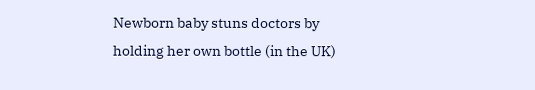Newborn baby stuns doctors by holding her own bottle (in the UK)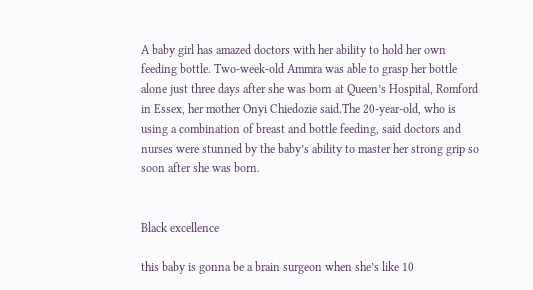A baby girl has amazed doctors with her ability to hold her own feeding bottle. Two-week-old Ammra was able to grasp her bottle alone just three days after she was born at Queen’s Hospital, Romford in Essex, her mother Onyi Chiedozie said.The 20-year-old, who is using a combination of breast and bottle feeding, said doctors and nurses were stunned by the baby’s ability to master her strong grip so soon after she was born.


Black excellence

this baby is gonna be a brain surgeon when she’s like 10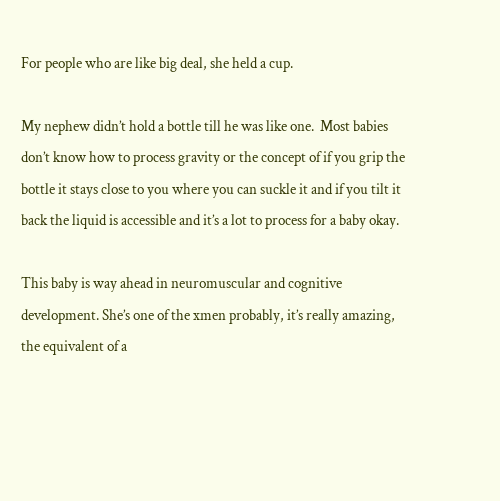For people who are like big deal, she held a cup.

My nephew didn’t hold a bottle till he was like one.  Most babies don’t know how to process gravity or the concept of if you grip the bottle it stays close to you where you can suckle it and if you tilt it back the liquid is accessible and it’s a lot to process for a baby okay.

This baby is way ahead in neuromuscular and cognitive development. She’s one of the xmen probably, it’s really amazing, the equivalent of a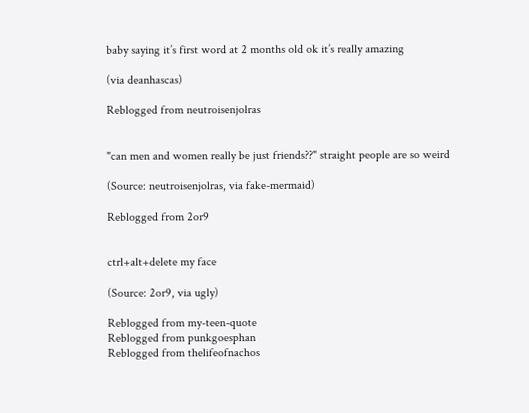baby saying it’s first word at 2 months old ok it’s really amazing

(via deanhascas)

Reblogged from neutroisenjolras


"can men and women really be just friends??" straight people are so weird

(Source: neutroisenjolras, via fake-mermaid)

Reblogged from 2or9


ctrl+alt+delete my face

(Source: 2or9, via ugly)

Reblogged from my-teen-quote
Reblogged from punkgoesphan
Reblogged from thelifeofnachos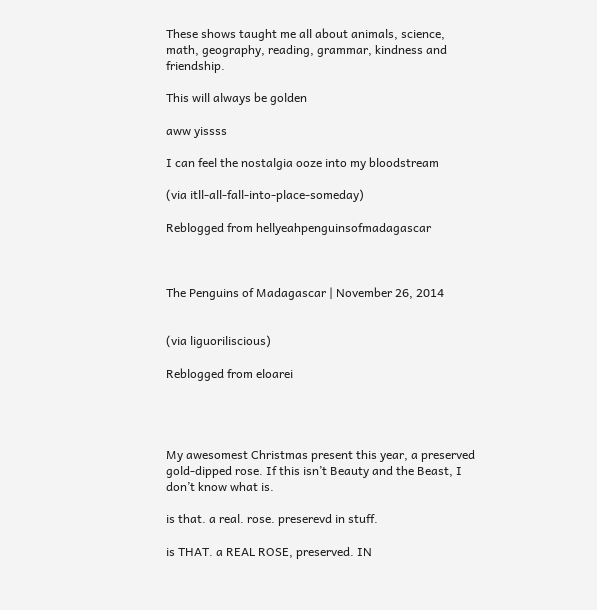These shows taught me all about animals, science, math, geography, reading, grammar, kindness and friendship.

This will always be golden

aww yissss

I can feel the nostalgia ooze into my bloodstream

(via itll-all-fall-into-place-someday)

Reblogged from hellyeahpenguinsofmadagascar



The Penguins of Madagascar | November 26, 2014


(via liguoriliscious)

Reblogged from eloarei




My awesomest Christmas present this year, a preserved gold-dipped rose. If this isn’t Beauty and the Beast, I don’t know what is.

is that. a real. rose. preserevd in stuff.

is THAT. a REAL ROSE, preserved. IN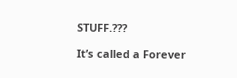STUFF.???

It’s called a Forever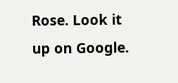Rose. Look it up on Google.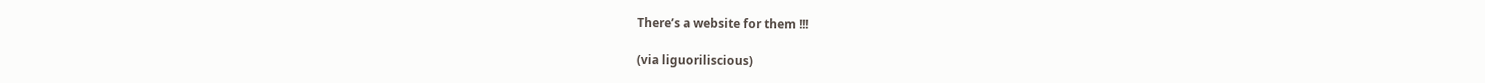There’s a website for them !!!

(via liguoriliscious)